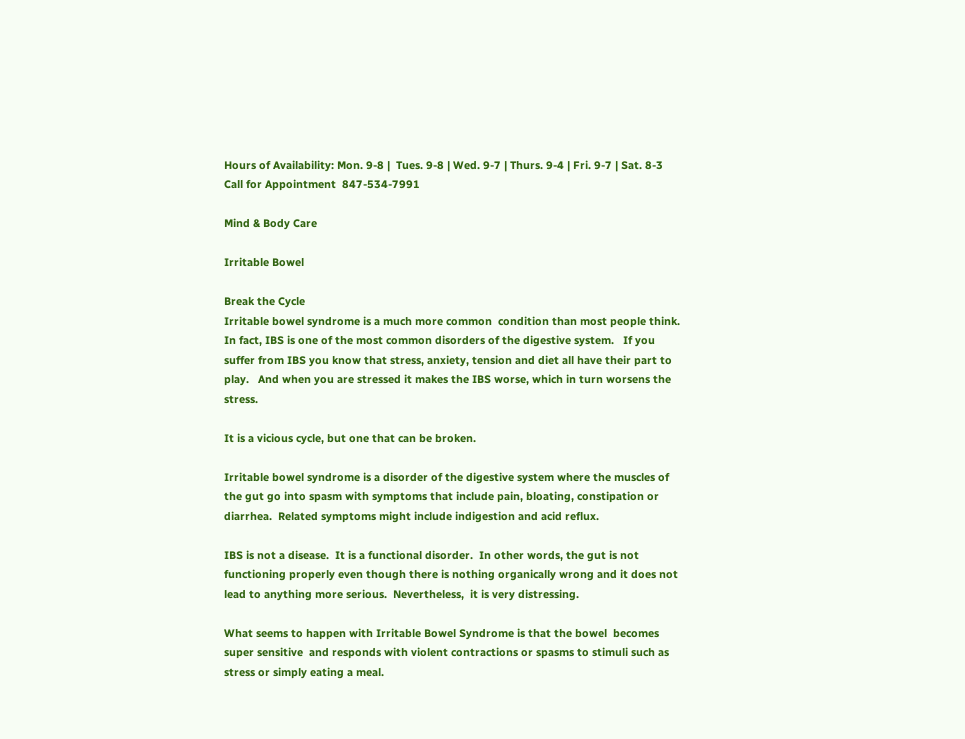Hours of Availability: Mon. 9-8 |  Tues. 9-8 | Wed. 9-7 | Thurs. 9-4 | Fri. 9-7 | Sat. 8-3   Call for Appointment  847-534-7991

Mind & Body Care

Irritable Bowel

Break the Cycle
Irritable bowel syndrome is a much more common  condition than most people think.  In fact, IBS is one of the most common disorders of the digestive system.   If you suffer from IBS you know that stress, anxiety, tension and diet all have their part to play.   And when you are stressed it makes the IBS worse, which in turn worsens the stress.

It is a vicious cycle, but one that can be broken.

Irritable bowel syndrome is a disorder of the digestive system where the muscles of the gut go into spasm with symptoms that include pain, bloating, constipation or diarrhea.  Related symptoms might include indigestion and acid reflux.

IBS is not a disease.  It is a functional disorder.  In other words, the gut is not functioning properly even though there is nothing organically wrong and it does not lead to anything more serious.  Nevertheless,  it is very distressing.

What seems to happen with Irritable Bowel Syndrome is that the bowel  becomes super sensitive  and responds with violent contractions or spasms to stimuli such as stress or simply eating a meal.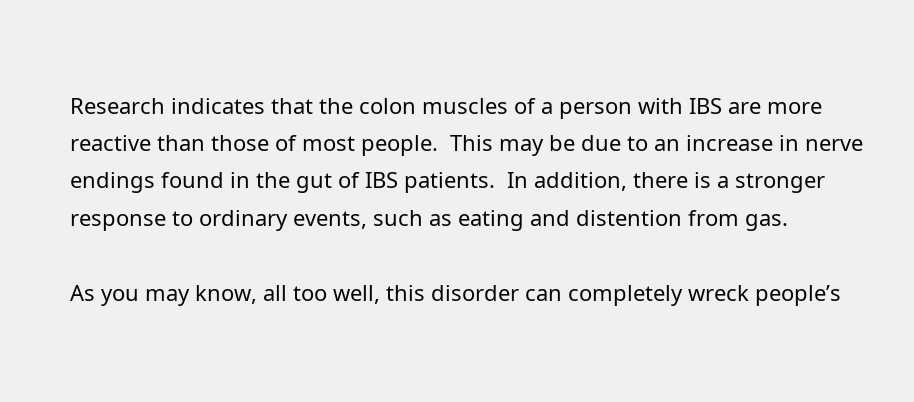Research indicates that the colon muscles of a person with IBS are more reactive than those of most people.  This may be due to an increase in nerve endings found in the gut of IBS patients.  In addition, there is a stronger response to ordinary events, such as eating and distention from gas.

As you may know, all too well, this disorder can completely wreck people’s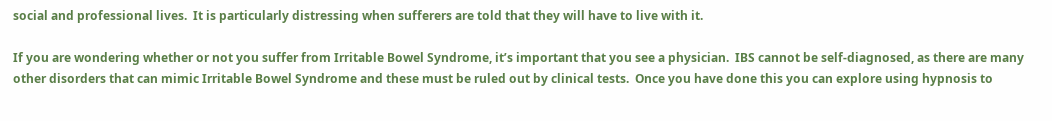social and professional lives.  It is particularly distressing when sufferers are told that they will have to live with it.

If you are wondering whether or not you suffer from Irritable Bowel Syndrome, it’s important that you see a physician.  IBS cannot be self-diagnosed, as there are many other disorders that can mimic Irritable Bowel Syndrome and these must be ruled out by clinical tests.  Once you have done this you can explore using hypnosis to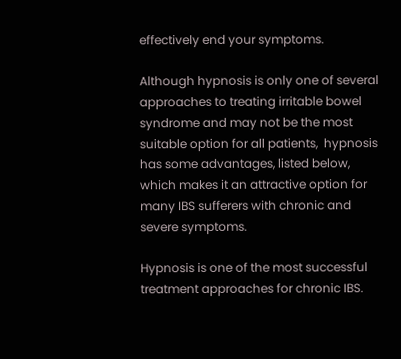effectively end your symptoms.

Although hypnosis is only one of several approaches to treating irritable bowel syndrome and may not be the most suitable option for all patients,  hypnosis has some advantages, listed below,  which makes it an attractive option for many IBS sufferers with chronic and  severe symptoms.

Hypnosis is one of the most successful treatment approaches for chronic IBS.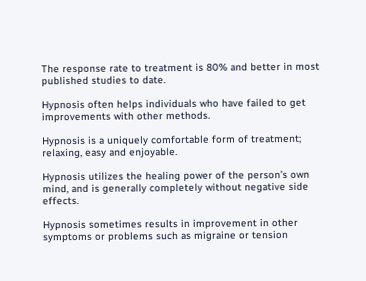The response rate to treatment is 80% and better in most published studies to date.

Hypnosis often helps individuals who have failed to get improvements with other methods.

Hypnosis is a uniquely comfortable form of treatment; relaxing, easy and enjoyable.

Hypnosis utilizes the healing power of the person’s own mind, and is generally completely without negative side effects.

Hypnosis sometimes results in improvement in other symptoms or problems such as migraine or tension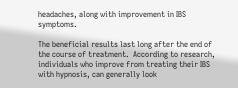headaches, along with improvement in IBS symptoms.

The beneficial results last long after the end of the course of treatment.  According to research, individuals who improve from treating their IBS with hypnosis, can generally look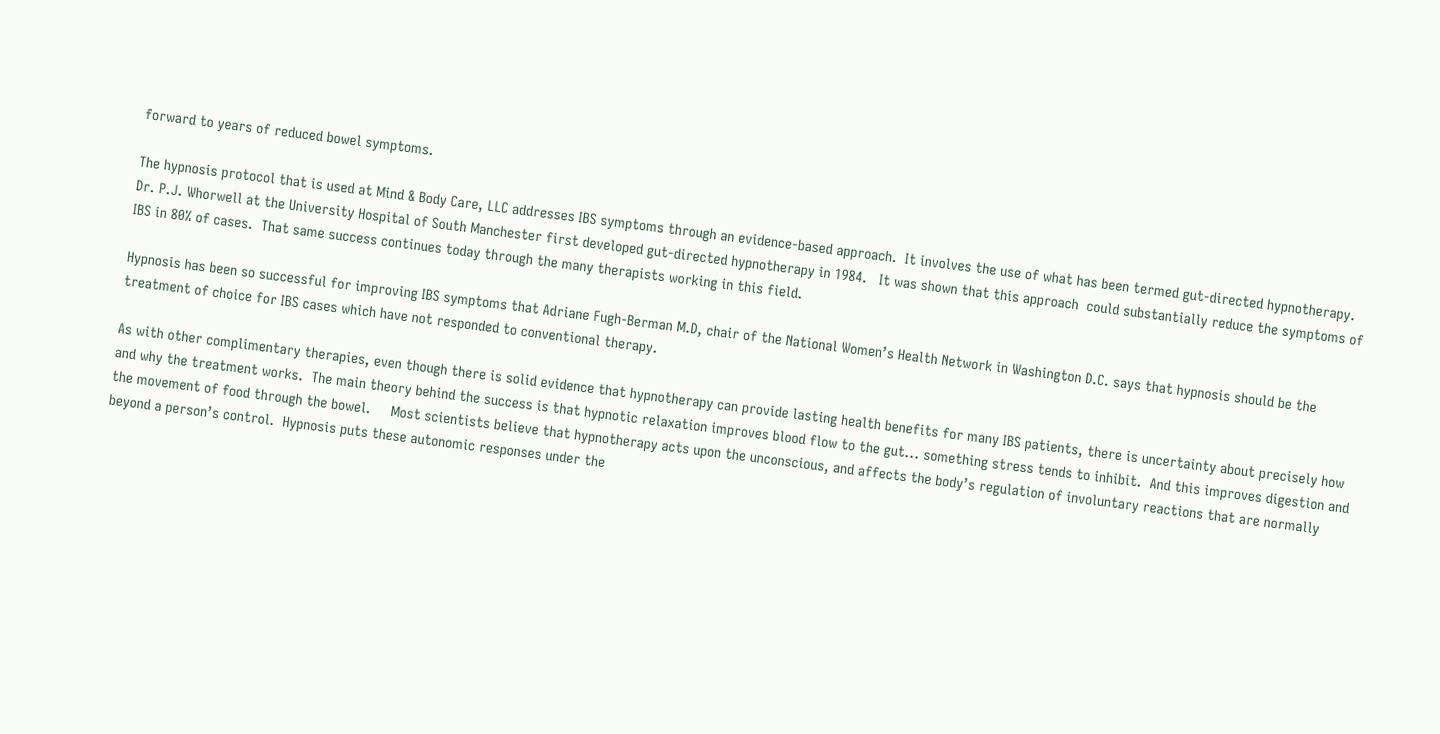forward to years of reduced bowel symptoms.

The hypnosis protocol that is used at Mind & Body Care, LLC addresses IBS symptoms through an evidence-based approach.  It involves the use of what has been termed gut-directed hypnotherapy.   Dr. P.J. Whorwell at the University Hospital of South Manchester first developed gut-directed hypnotherapy in 1984.   It was shown that this approach  could substantially reduce the symptoms of IBS in 80% of cases.  That same success continues today through the many therapists working in this field.

Hypnosis has been so successful for improving IBS symptoms that Adriane Fugh-Berman M.D, chair of the National Women’s Health Network in Washington D.C. says that hypnosis should be the treatment of choice for IBS cases which have not responded to conventional therapy.

As with other complimentary therapies, even though there is solid evidence that hypnotherapy can provide lasting health benefits for many IBS patients, there is uncertainty about precisely how and why the treatment works.  The main theory behind the success is that hypnotic relaxation improves blood flow to the gut... something stress tends to inhibit.  And this improves digestion and the movement of food through the bowel.     Most scientists believe that hypnotherapy acts upon the unconscious, and affects the body’s regulation of involuntary reactions that are normally beyond a person’s control.  Hypnosis puts these autonomic responses under the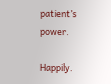patient’s power.

Happily.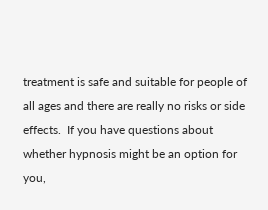treatment is safe and suitable for people of all ages and there are really no risks or side effects.  If you have questions about whether hypnosis might be an option for you,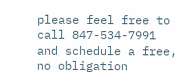please feel free to call 847-534-7991 and schedule a free, no obligation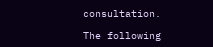consultation.

The following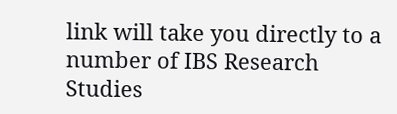link will take you directly to a number of IBS Research Studies